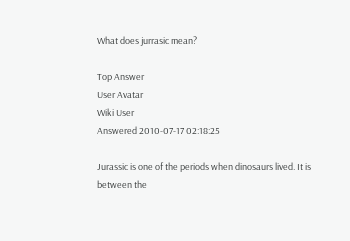What does jurrasic mean?

Top Answer
User Avatar
Wiki User
Answered 2010-07-17 02:18:25

Jurassic is one of the periods when dinosaurs lived. It is between the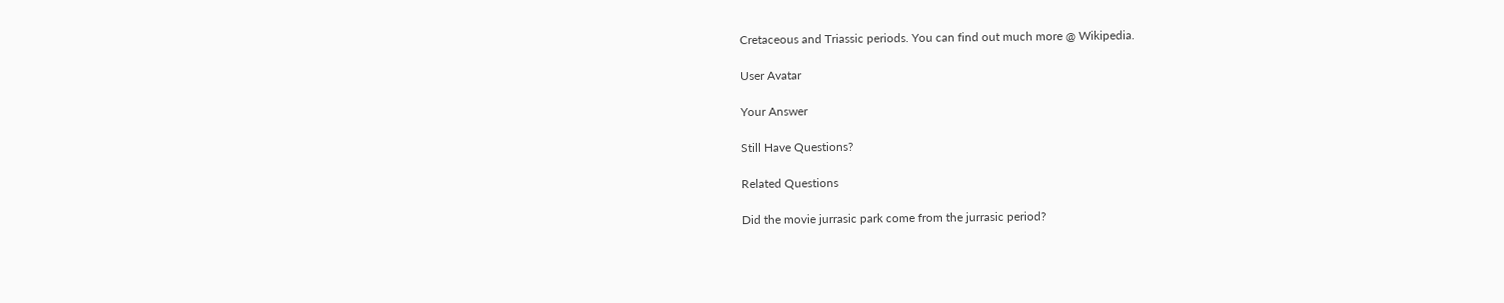Cretaceous and Triassic periods. You can find out much more @ Wikipedia.

User Avatar

Your Answer

Still Have Questions?

Related Questions

Did the movie jurrasic park come from the jurrasic period?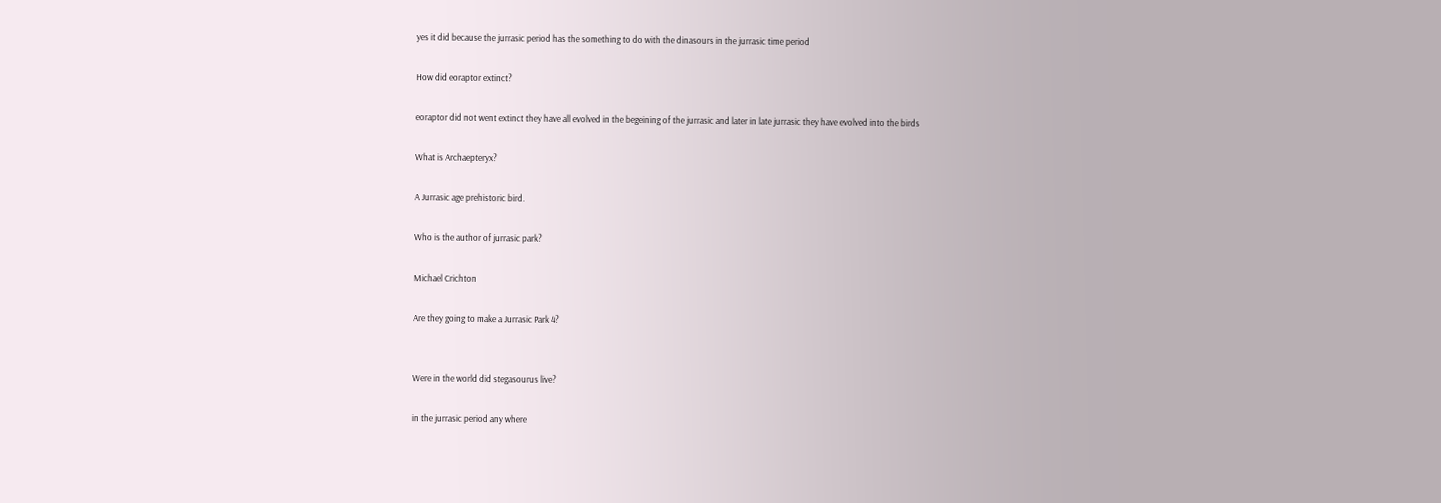yes it did because the jurrasic period has the something to do with the dinasours in the jurrasic time period

How did eoraptor extinct?

eoraptor did not went extinct they have all evolved in the begeining of the jurrasic and later in late jurrasic they have evolved into the birds

What is Archaepteryx?

A Jurrasic age prehistoric bird.

Who is the author of jurrasic park?

Michael Crichton

Are they going to make a Jurrasic Park 4?


Were in the world did stegasourus live?

in the jurrasic period any where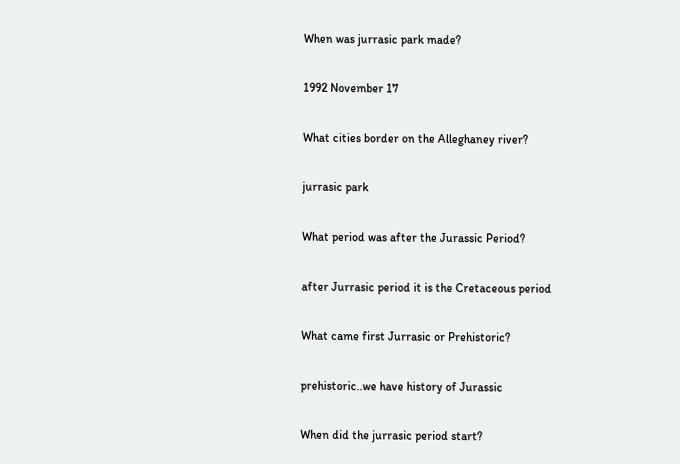When was jurrasic park made?

1992 November 17

What cities border on the Alleghaney river?

jurrasic park

What period was after the Jurassic Period?

after Jurrasic period it is the Cretaceous period

What came first Jurrasic or Prehistoric?

prehistoric..we have history of Jurassic

When did the jurrasic period start?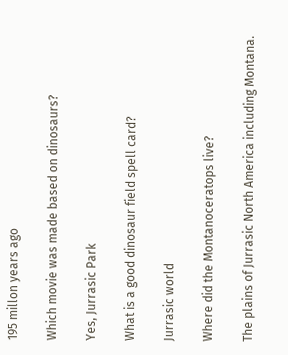195 millon years ago

Which movie was made based on dinosaurs?

Yes, Jurrasic Park

What is a good dinosaur field spell card?

Jurrasic world

Where did the Montanoceratops live?

The plains of Jurrasic North America including Montana.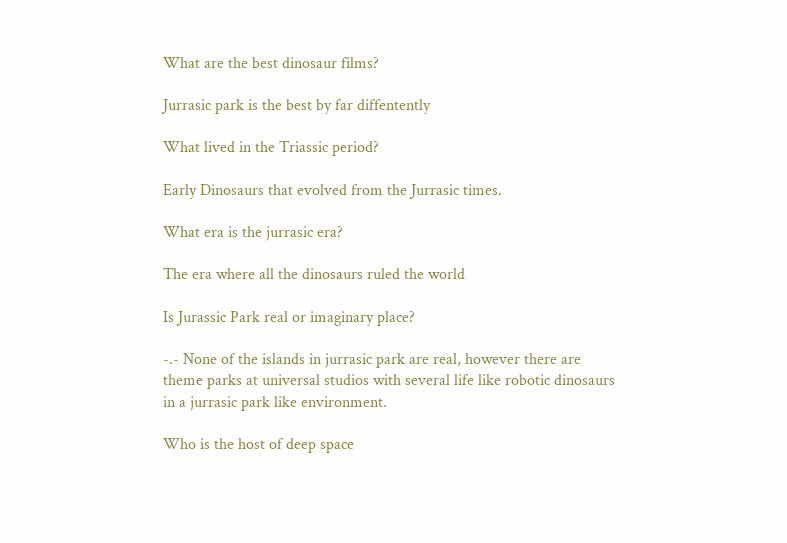What are the best dinosaur films?

Jurrasic park is the best by far diffentently

What lived in the Triassic period?

Early Dinosaurs that evolved from the Jurrasic times.

What era is the jurrasic era?

The era where all the dinosaurs ruled the world

Is Jurassic Park real or imaginary place?

-.- None of the islands in jurrasic park are real, however there are theme parks at universal studios with several life like robotic dinosaurs in a jurrasic park like environment.

Who is the host of deep space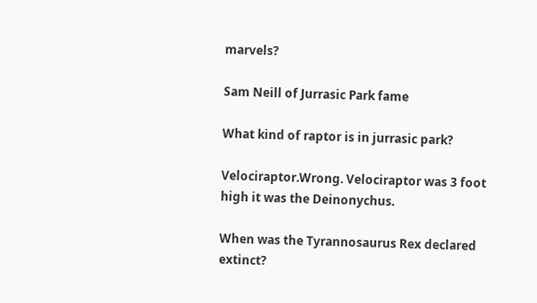marvels?

Sam Neill of Jurrasic Park fame

What kind of raptor is in jurrasic park?

Velociraptor.Wrong. Velociraptor was 3 foot high it was the Deinonychus.

When was the Tyrannosaurus Rex declared extinct?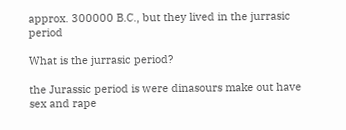approx. 300000 B.C., but they lived in the jurrasic period

What is the jurrasic period?

the Jurassic period is were dinasours make out have sex and rape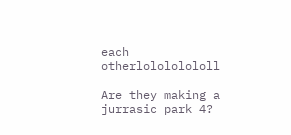each otherlolololololl

Are they making a jurrasic park 4?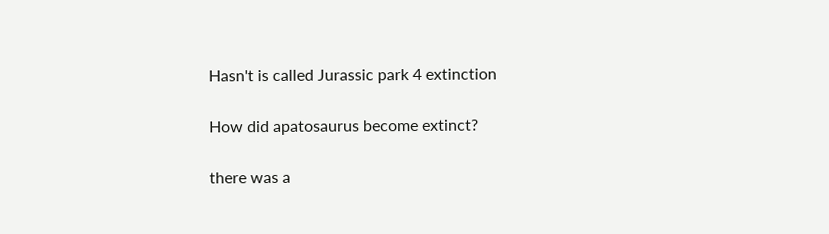Hasn't is called Jurassic park 4 extinction

How did apatosaurus become extinct?

there was a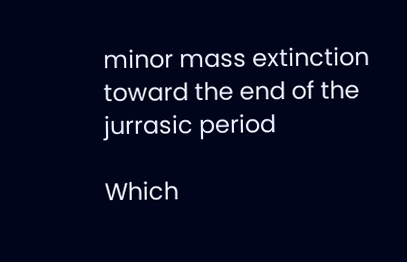minor mass extinction toward the end of the jurrasic period

Which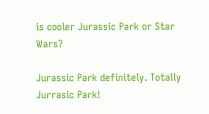is cooler Jurassic Park or Star Wars?

Jurassic Park definitely. Totally Jurrasic Park!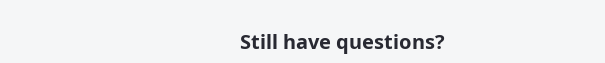Still have questions?